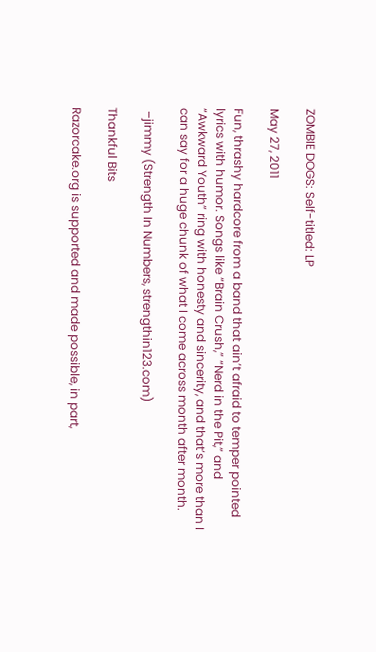ZOMBIE DOGS: Self-titled: LP

May 27, 2011

Fun, thrashy hardcore from a band that ain’t afraid to temper pointed lyrics with humor. Songs like “Brain Crush,” “Nerd in the Pit,” and “Awkward Youth” ring with honesty and sincerity, and that’s more than I can say for a huge chunk of what I come across month after month.

 –jimmy (Strength In Numbers, strengthin123.com)

Thankful Bits

Razorcake.org is supported and made possible, in part,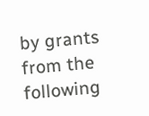by grants from the following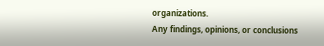organizations.
Any findings, opinions, or conclusions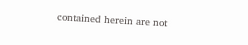contained herein are not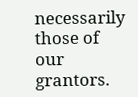necessarily those of our grantors.